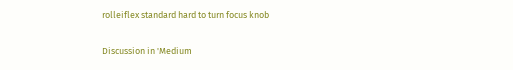rolleiflex standard hard to turn focus knob

Discussion in 'Medium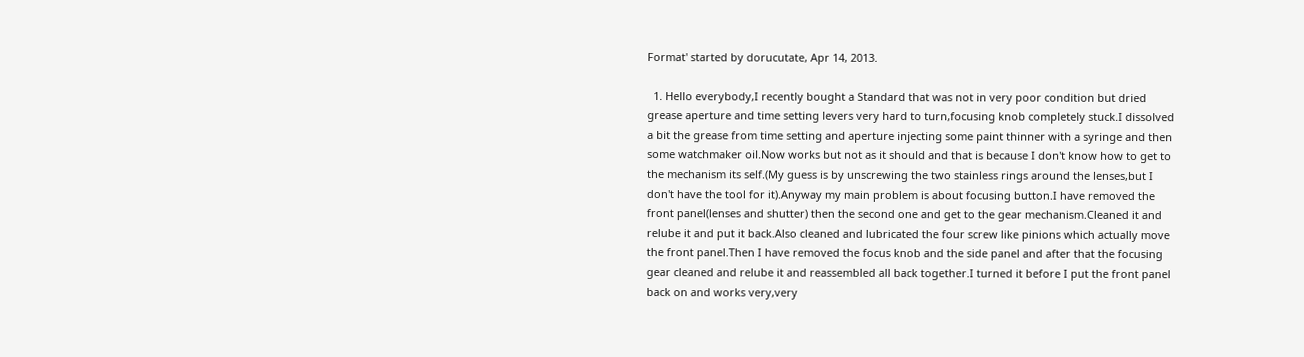Format' started by dorucutate, Apr 14, 2013.

  1. Hello everybody,I recently bought a Standard that was not in very poor condition but dried grease aperture and time setting levers very hard to turn,focusing knob completely stuck.I dissolved a bit the grease from time setting and aperture injecting some paint thinner with a syringe and then some watchmaker oil.Now works but not as it should and that is because I don't know how to get to the mechanism its self.(My guess is by unscrewing the two stainless rings around the lenses,but I don't have the tool for it).Anyway my main problem is about focusing button.I have removed the front panel(lenses and shutter) then the second one and get to the gear mechanism.Cleaned it and relube it and put it back.Also cleaned and lubricated the four screw like pinions which actually move the front panel.Then I have removed the focus knob and the side panel and after that the focusing gear cleaned and relube it and reassembled all back together.I turned it before I put the front panel back on and works very,very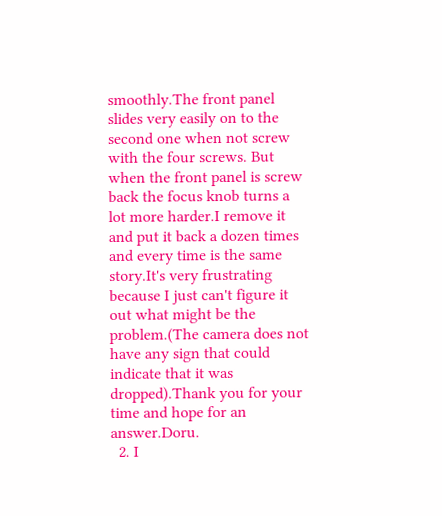smoothly.The front panel slides very easily on to the second one when not screw with the four screws. But when the front panel is screw back the focus knob turns a lot more harder.I remove it and put it back a dozen times and every time is the same story.It's very frustrating because I just can't figure it out what might be the problem.(The camera does not have any sign that could indicate that it was dropped).Thank you for your time and hope for an answer.Doru.
  2. I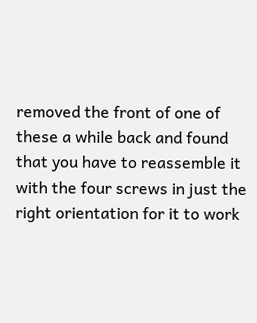removed the front of one of these a while back and found that you have to reassemble it with the four screws in just the right orientation for it to work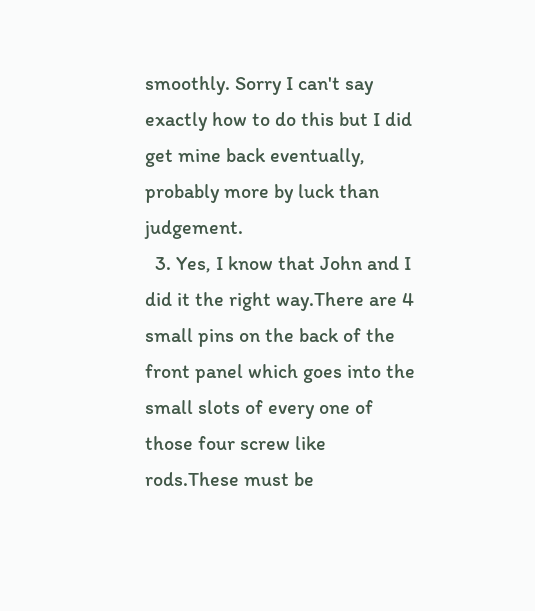smoothly. Sorry I can't say exactly how to do this but I did get mine back eventually, probably more by luck than judgement.
  3. Yes, I know that John and I did it the right way.There are 4 small pins on the back of the front panel which goes into the small slots of every one of those four screw like rods.These must be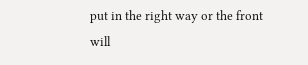put in the right way or the front will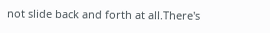not slide back and forth at all.There's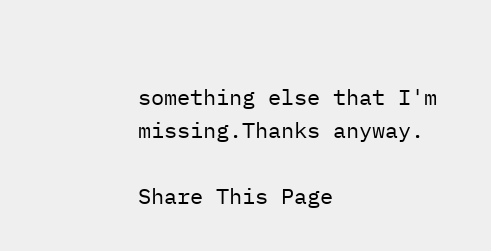something else that I'm missing.Thanks anyway.

Share This Page